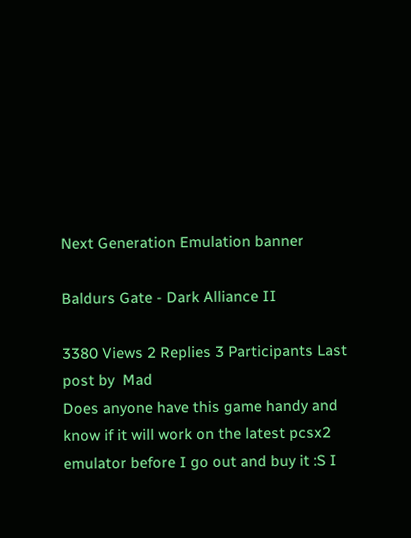Next Generation Emulation banner

Baldurs Gate - Dark Alliance II

3380 Views 2 Replies 3 Participants Last post by  Mad
Does anyone have this game handy and know if it will work on the latest pcsx2 emulator before I go out and buy it :S I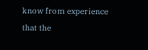know from experience that the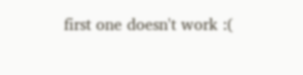first one doesn't work :(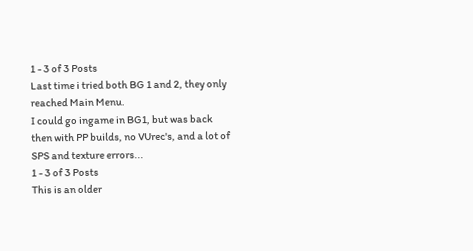1 - 3 of 3 Posts
Last time i tried both BG 1 and 2, they only reached Main Menu.
I could go ingame in BG1, but was back then with PP builds, no VUrec's, and a lot of SPS and texture errors...
1 - 3 of 3 Posts
This is an older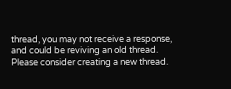thread, you may not receive a response, and could be reviving an old thread. Please consider creating a new thread.